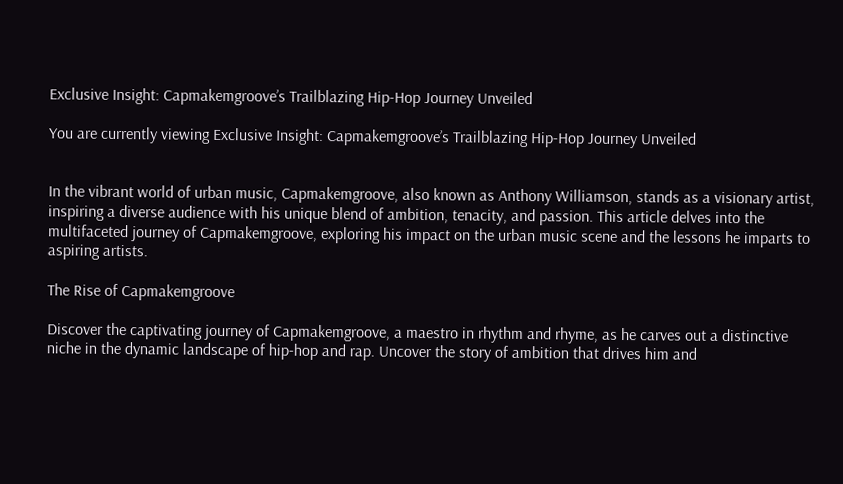Exclusive Insight: Capmakemgroove’s Trailblazing Hip-Hop Journey Unveiled

You are currently viewing Exclusive Insight: Capmakemgroove’s Trailblazing Hip-Hop Journey Unveiled


In the vibrant world of urban music, Capmakemgroove, also known as Anthony Williamson, stands as a visionary artist, inspiring a diverse audience with his unique blend of ambition, tenacity, and passion. This article delves into the multifaceted journey of Capmakemgroove, exploring his impact on the urban music scene and the lessons he imparts to aspiring artists.

The Rise of Capmakemgroove

Discover the captivating journey of Capmakemgroove, a maestro in rhythm and rhyme, as he carves out a distinctive niche in the dynamic landscape of hip-hop and rap. Uncover the story of ambition that drives him and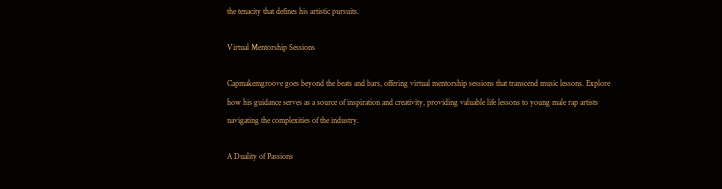the tenacity that defines his artistic pursuits.

Virtual Mentorship Sessions

Capmakemgroove goes beyond the beats and bars, offering virtual mentorship sessions that transcend music lessons. Explore how his guidance serves as a source of inspiration and creativity, providing valuable life lessons to young male rap artists navigating the complexities of the industry.

A Duality of Passions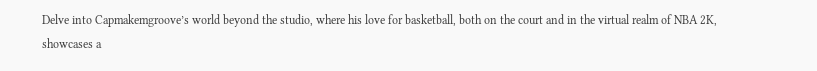Delve into Capmakemgroove’s world beyond the studio, where his love for basketball, both on the court and in the virtual realm of NBA 2K, showcases a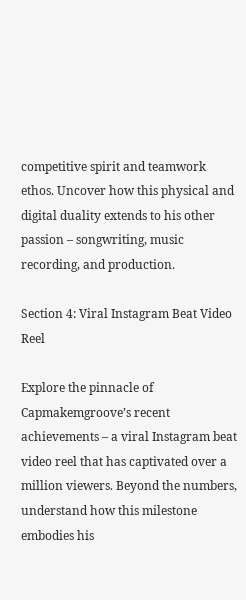competitive spirit and teamwork ethos. Uncover how this physical and digital duality extends to his other passion – songwriting, music recording, and production.

Section 4: Viral Instagram Beat Video Reel

Explore the pinnacle of Capmakemgroove’s recent achievements – a viral Instagram beat video reel that has captivated over a million viewers. Beyond the numbers, understand how this milestone embodies his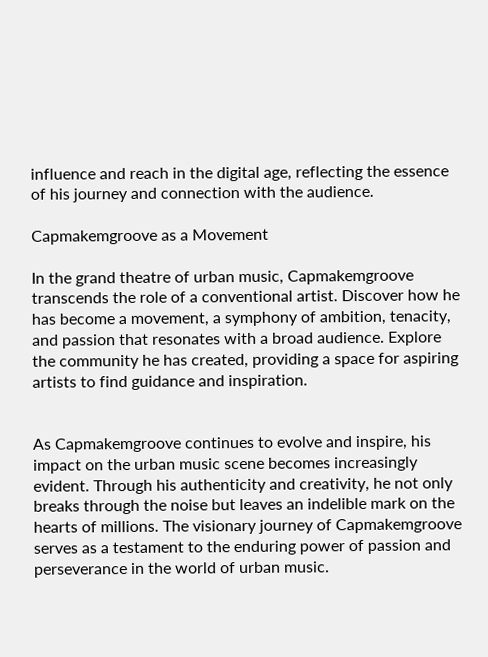influence and reach in the digital age, reflecting the essence of his journey and connection with the audience.

Capmakemgroove as a Movement

In the grand theatre of urban music, Capmakemgroove transcends the role of a conventional artist. Discover how he has become a movement, a symphony of ambition, tenacity, and passion that resonates with a broad audience. Explore the community he has created, providing a space for aspiring artists to find guidance and inspiration.


As Capmakemgroove continues to evolve and inspire, his impact on the urban music scene becomes increasingly evident. Through his authenticity and creativity, he not only breaks through the noise but leaves an indelible mark on the hearts of millions. The visionary journey of Capmakemgroove serves as a testament to the enduring power of passion and perseverance in the world of urban music.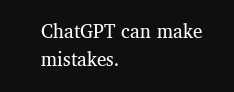ChatGPT can make mistakes.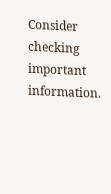Consider checking important information.